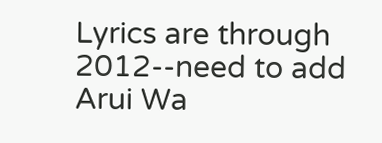Lyrics are through 2012--need to add Arui Wa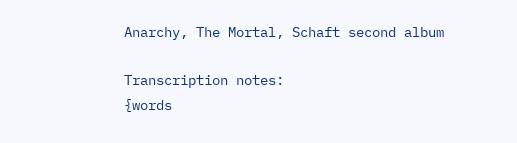Anarchy, The Mortal, Schaft second album

Transcription notes:
{words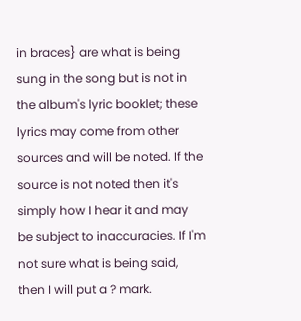in braces} are what is being sung in the song but is not in the album's lyric booklet; these lyrics may come from other sources and will be noted. If the source is not noted then it's simply how I hear it and may be subject to inaccuracies. If I'm not sure what is being said, then I will put a ? mark.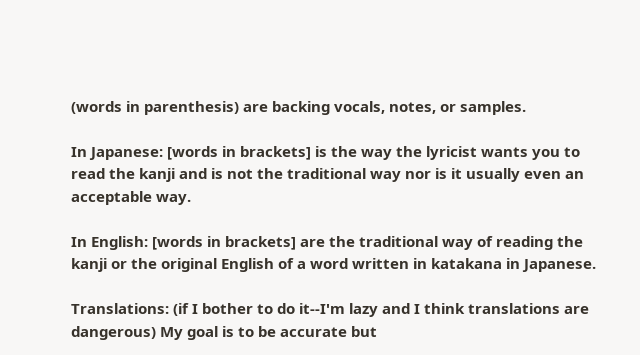(words in parenthesis) are backing vocals, notes, or samples.

In Japanese: [words in brackets] is the way the lyricist wants you to read the kanji and is not the traditional way nor is it usually even an acceptable way.

In English: [words in brackets] are the traditional way of reading the kanji or the original English of a word written in katakana in Japanese.

Translations: (if I bother to do it--I'm lazy and I think translations are dangerous) My goal is to be accurate but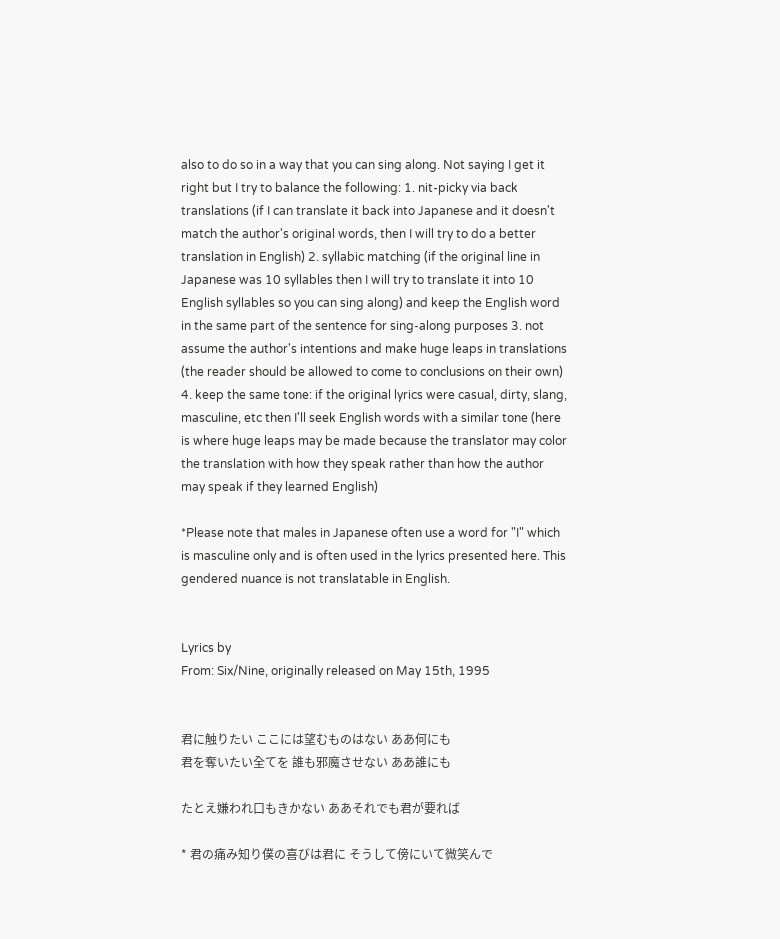also to do so in a way that you can sing along. Not saying I get it right but I try to balance the following: 1. nit-picky via back translations (if I can translate it back into Japanese and it doesn't match the author's original words, then I will try to do a better translation in English) 2. syllabic matching (if the original line in Japanese was 10 syllables then I will try to translate it into 10 English syllables so you can sing along) and keep the English word in the same part of the sentence for sing-along purposes 3. not assume the author's intentions and make huge leaps in translations (the reader should be allowed to come to conclusions on their own) 4. keep the same tone: if the original lyrics were casual, dirty, slang, masculine, etc then I'll seek English words with a similar tone (here is where huge leaps may be made because the translator may color the translation with how they speak rather than how the author may speak if they learned English)

*Please note that males in Japanese often use a word for "I" which is masculine only and is often used in the lyrics presented here. This gendered nuance is not translatable in English.


Lyrics by
From: Six/Nine, originally released on May 15th, 1995


君に触りたい ここには望むものはない ああ何にも
君を奪いたい全てを 誰も邪魔させない ああ誰にも

たとえ嫌われ口もきかない ああそれでも君が要れば

* 君の痛み知り僕の喜びは君に そうして傍にいて微笑んで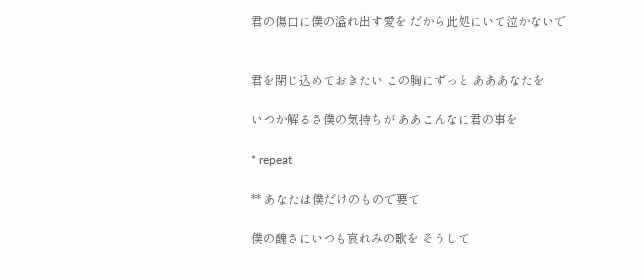君の傷口に僕の溢れ出す愛を だから此処にいて泣かないで


君を閉じ込めておきたい この胸にずっと あああなたを

いつか解るさ僕の気持ちが ああこんなに君の事を

* repeat

** あなたは僕だけのもので要て

僕の醜さにいつも哀れみの歌を そうして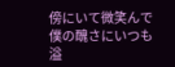傍にいて微笑んで
僕の醜さにいつも溢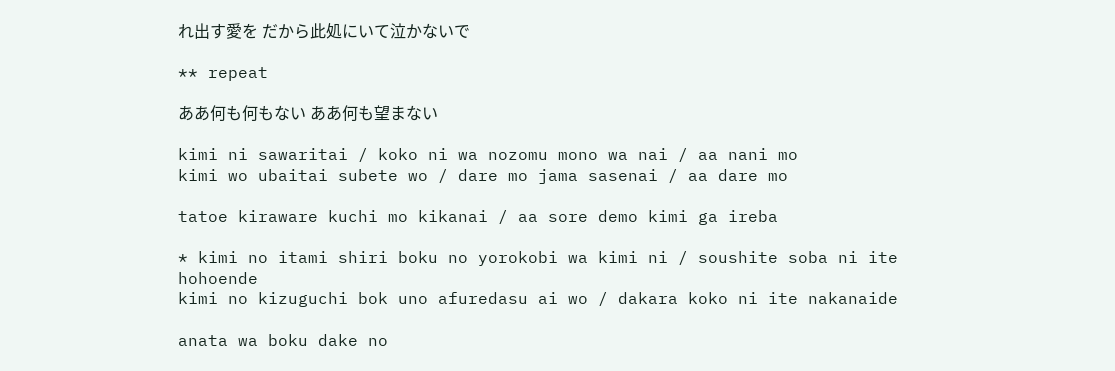れ出す愛を だから此処にいて泣かないで

** repeat

ああ何も何もない ああ何も望まない

kimi ni sawaritai / koko ni wa nozomu mono wa nai / aa nani mo
kimi wo ubaitai subete wo / dare mo jama sasenai / aa dare mo

tatoe kiraware kuchi mo kikanai / aa sore demo kimi ga ireba

* kimi no itami shiri boku no yorokobi wa kimi ni / soushite soba ni ite hohoende
kimi no kizuguchi bok uno afuredasu ai wo / dakara koko ni ite nakanaide

anata wa boku dake no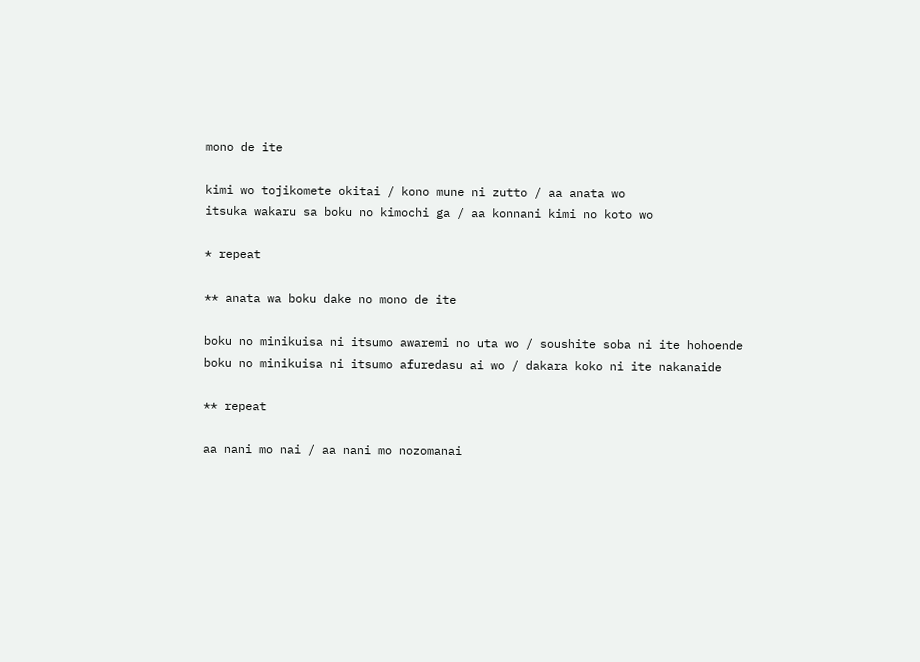mono de ite

kimi wo tojikomete okitai / kono mune ni zutto / aa anata wo
itsuka wakaru sa boku no kimochi ga / aa konnani kimi no koto wo

* repeat

** anata wa boku dake no mono de ite

boku no minikuisa ni itsumo awaremi no uta wo / soushite soba ni ite hohoende
boku no minikuisa ni itsumo afuredasu ai wo / dakara koko ni ite nakanaide

** repeat

aa nani mo nai / aa nani mo nozomanai